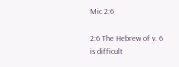Mic 2:6

2:6 The Hebrew of v. 6 is difficult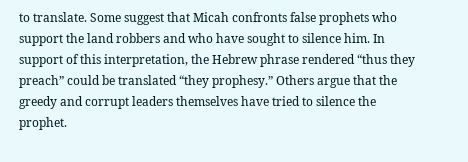to translate. Some suggest that Micah confronts false prophets who support the land robbers and who have sought to silence him. In support of this interpretation, the Hebrew phrase rendered “thus they preach” could be translated “they prophesy.” Others argue that the greedy and corrupt leaders themselves have tried to silence the prophet.